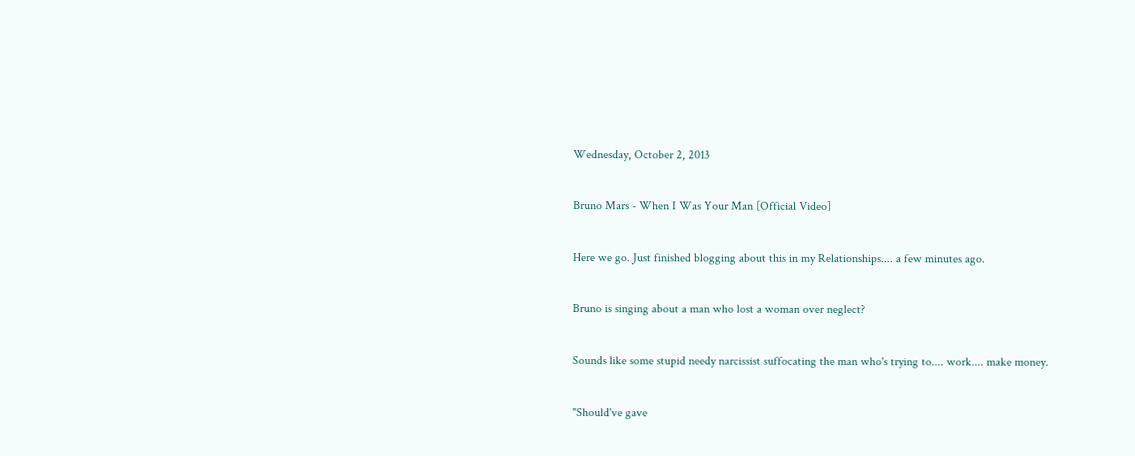Wednesday, October 2, 2013

Bruno Mars - When I Was Your Man [Official Video]

Here we go. Just finished blogging about this in my Relationships.... a few minutes ago.

Bruno is singing about a man who lost a woman over neglect?

Sounds like some stupid needy narcissist suffocating the man who's trying to.... work.... make money.

"Should've gave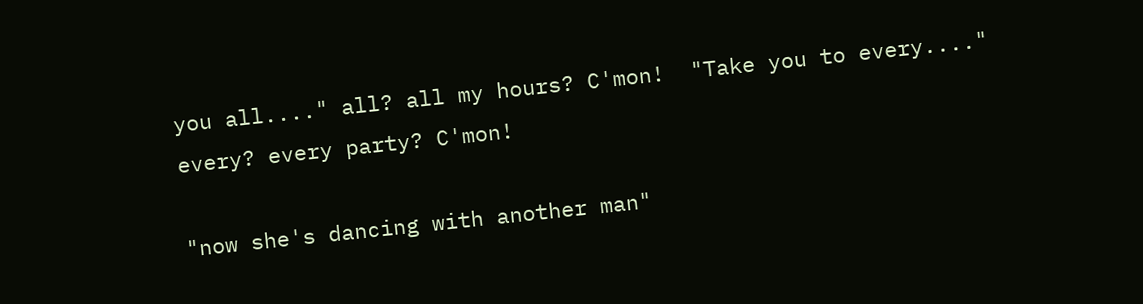you all...." all? all my hours? C'mon!  "Take you to every...." every? every party? C'mon!

"now she's dancing with another man"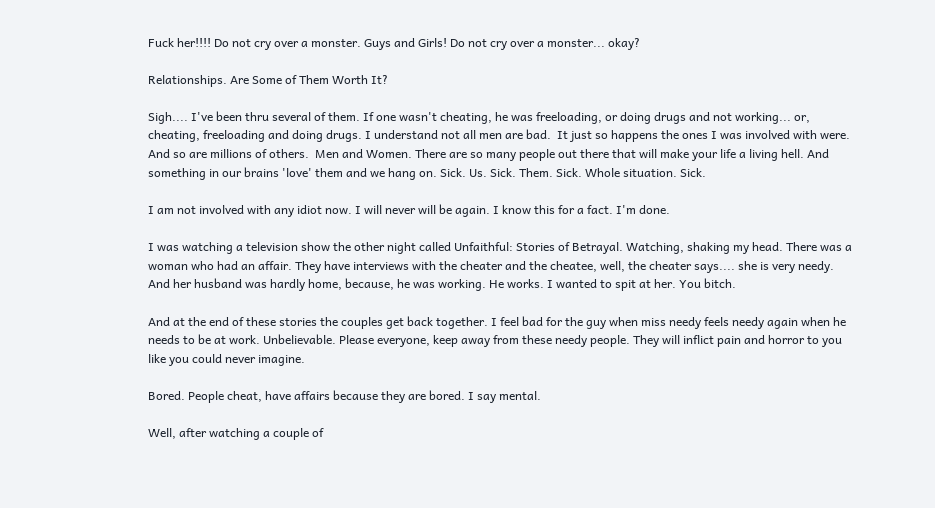Fuck her!!!! Do not cry over a monster. Guys and Girls! Do not cry over a monster... okay?

Relationships. Are Some of Them Worth It?

Sigh.... I've been thru several of them. If one wasn't cheating, he was freeloading, or doing drugs and not working... or, cheating, freeloading and doing drugs. I understand not all men are bad.  It just so happens the ones I was involved with were. And so are millions of others.  Men and Women. There are so many people out there that will make your life a living hell. And something in our brains 'love' them and we hang on. Sick. Us. Sick. Them. Sick. Whole situation. Sick.

I am not involved with any idiot now. I will never will be again. I know this for a fact. I'm done.

I was watching a television show the other night called Unfaithful: Stories of Betrayal. Watching, shaking my head. There was a woman who had an affair. They have interviews with the cheater and the cheatee, well, the cheater says.... she is very needy. And her husband was hardly home, because, he was working. He works. I wanted to spit at her. You bitch.

And at the end of these stories the couples get back together. I feel bad for the guy when miss needy feels needy again when he needs to be at work. Unbelievable. Please everyone, keep away from these needy people. They will inflict pain and horror to you like you could never imagine.

Bored. People cheat, have affairs because they are bored. I say mental.

Well, after watching a couple of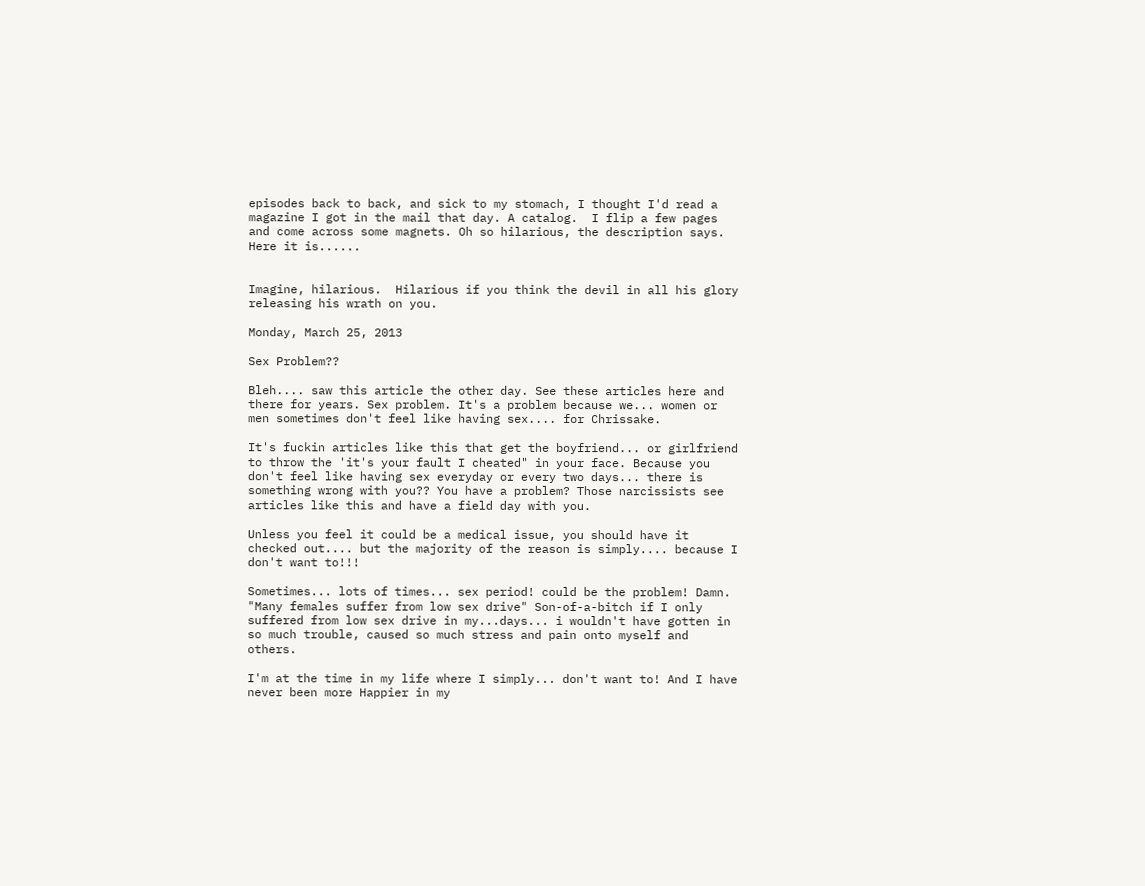episodes back to back, and sick to my stomach, I thought I'd read a magazine I got in the mail that day. A catalog.  I flip a few pages and come across some magnets. Oh so hilarious, the description says. Here it is......


Imagine, hilarious.  Hilarious if you think the devil in all his glory releasing his wrath on you.

Monday, March 25, 2013

Sex Problem??

Bleh.... saw this article the other day. See these articles here and there for years. Sex problem. It's a problem because we... women or men sometimes don't feel like having sex.... for Chrissake.

It's fuckin articles like this that get the boyfriend... or girlfriend to throw the 'it's your fault I cheated" in your face. Because you don't feel like having sex everyday or every two days... there is something wrong with you?? You have a problem? Those narcissists see articles like this and have a field day with you.

Unless you feel it could be a medical issue, you should have it checked out.... but the majority of the reason is simply.... because I don't want to!!!

Sometimes... lots of times... sex period! could be the problem! Damn.  "Many females suffer from low sex drive" Son-of-a-bitch if I only suffered from low sex drive in my...days... i wouldn't have gotten in so much trouble, caused so much stress and pain onto myself and others.

I'm at the time in my life where I simply... don't want to! And I have never been more Happier in my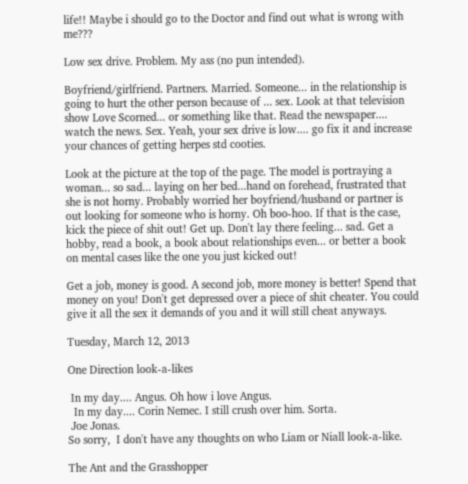life!! Maybe i should go to the Doctor and find out what is wrong with me???

Low sex drive. Problem. My ass (no pun intended).

Boyfriend/girlfriend. Partners. Married. Someone... in the relationship is going to hurt the other person because of ... sex. Look at that television show Love Scorned... or something like that. Read the newspaper.... watch the news. Sex. Yeah, your sex drive is low.... go fix it and increase your chances of getting herpes std cooties.

Look at the picture at the top of the page. The model is portraying a woman... so sad... laying on her bed...hand on forehead, frustrated that she is not horny. Probably worried her boyfriend/husband or partner is out looking for someone who is horny. Oh boo-hoo. If that is the case, kick the piece of shit out! Get up. Don't lay there feeling... sad. Get a hobby, read a book, a book about relationships even... or better a book on mental cases like the one you just kicked out!

Get a job, money is good. A second job, more money is better! Spend that money on you! Don't get depressed over a piece of shit cheater. You could give it all the sex it demands of you and it will still cheat anyways.

Tuesday, March 12, 2013

One Direction look-a-likes

 In my day.... Angus. Oh how i love Angus.
  In my day.... Corin Nemec. I still crush over him. Sorta.
 Joe Jonas.
So sorry,  I don't have any thoughts on who Liam or Niall look-a-like.

The Ant and the Grasshopper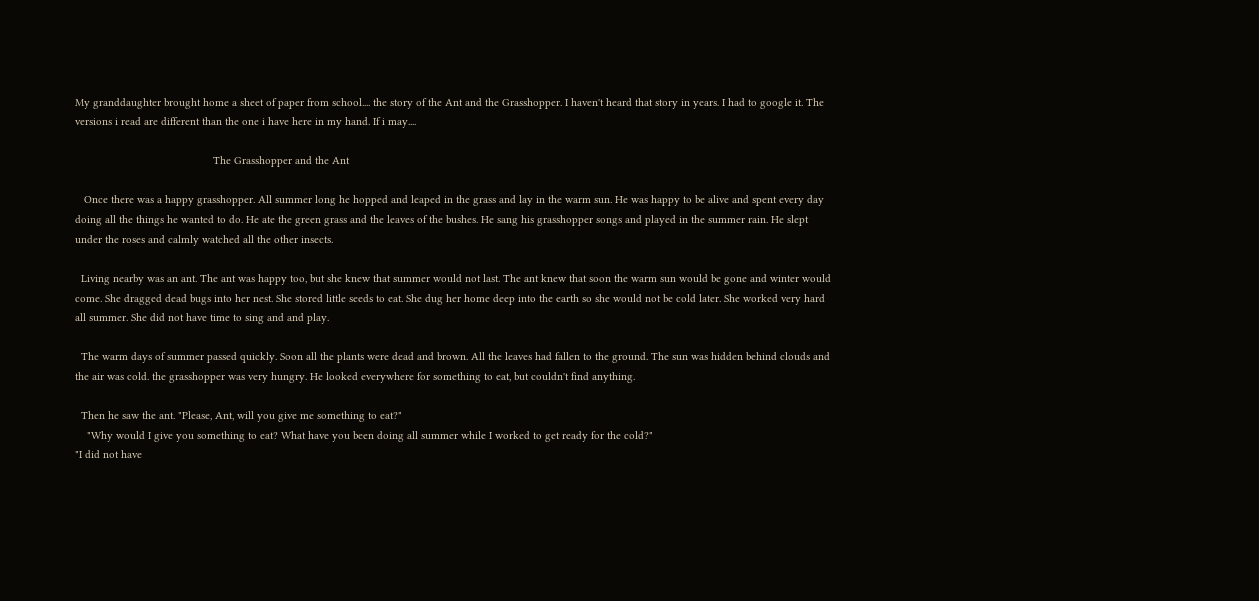My granddaughter brought home a sheet of paper from school.... the story of the Ant and the Grasshopper. I haven't heard that story in years. I had to google it. The versions i read are different than the one i have here in my hand. If i may....

                                              The Grasshopper and the Ant

   Once there was a happy grasshopper. All summer long he hopped and leaped in the grass and lay in the warm sun. He was happy to be alive and spent every day doing all the things he wanted to do. He ate the green grass and the leaves of the bushes. He sang his grasshopper songs and played in the summer rain. He slept under the roses and calmly watched all the other insects.

  Living nearby was an ant. The ant was happy too, but she knew that summer would not last. The ant knew that soon the warm sun would be gone and winter would come. She dragged dead bugs into her nest. She stored little seeds to eat. She dug her home deep into the earth so she would not be cold later. She worked very hard all summer. She did not have time to sing and and play.

  The warm days of summer passed quickly. Soon all the plants were dead and brown. All the leaves had fallen to the ground. The sun was hidden behind clouds and the air was cold. the grasshopper was very hungry. He looked everywhere for something to eat, but couldn't find anything.

  Then he saw the ant. "Please, Ant, will you give me something to eat?"
    "Why would I give you something to eat? What have you been doing all summer while I worked to get ready for the cold?"
"I did not have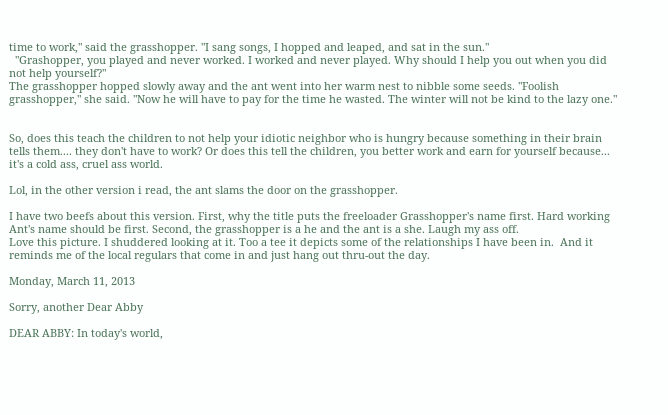time to work," said the grasshopper. "I sang songs, I hopped and leaped, and sat in the sun."
  "Grashopper, you played and never worked. I worked and never played. Why should I help you out when you did not help yourself?"
The grasshopper hopped slowly away and the ant went into her warm nest to nibble some seeds. "Foolish grasshopper," she said. "Now he will have to pay for the time he wasted. The winter will not be kind to the lazy one."


So, does this teach the children to not help your idiotic neighbor who is hungry because something in their brain tells them.... they don't have to work? Or does this tell the children, you better work and earn for yourself because... it's a cold ass, cruel ass world.

Lol, in the other version i read, the ant slams the door on the grasshopper.

I have two beefs about this version. First, why the title puts the freeloader Grasshopper's name first. Hard working Ant's name should be first. Second, the grasshopper is a he and the ant is a she. Laugh my ass off.
Love this picture. I shuddered looking at it. Too a tee it depicts some of the relationships I have been in.  And it reminds me of the local regulars that come in and just hang out thru-out the day.

Monday, March 11, 2013

Sorry, another Dear Abby

DEAR ABBY: In today's world,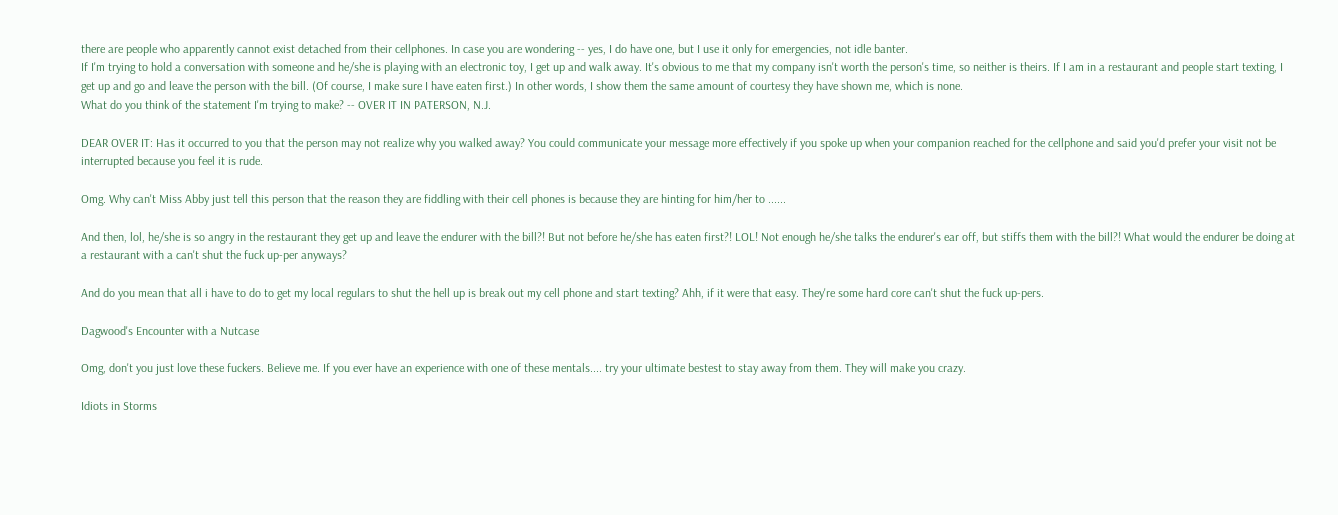there are people who apparently cannot exist detached from their cellphones. In case you are wondering -- yes, I do have one, but I use it only for emergencies, not idle banter.
If I'm trying to hold a conversation with someone and he/she is playing with an electronic toy, I get up and walk away. It's obvious to me that my company isn't worth the person's time, so neither is theirs. If I am in a restaurant and people start texting, I get up and go and leave the person with the bill. (Of course, I make sure I have eaten first.) In other words, I show them the same amount of courtesy they have shown me, which is none.
What do you think of the statement I'm trying to make? -- OVER IT IN PATERSON, N.J.

DEAR OVER IT: Has it occurred to you that the person may not realize why you walked away? You could communicate your message more effectively if you spoke up when your companion reached for the cellphone and said you'd prefer your visit not be interrupted because you feel it is rude.

Omg. Why can't Miss Abby just tell this person that the reason they are fiddling with their cell phones is because they are hinting for him/her to ......

And then, lol, he/she is so angry in the restaurant they get up and leave the endurer with the bill?! But not before he/she has eaten first?! LOL! Not enough he/she talks the endurer's ear off, but stiffs them with the bill?! What would the endurer be doing at a restaurant with a can't shut the fuck up-per anyways?

And do you mean that all i have to do to get my local regulars to shut the hell up is break out my cell phone and start texting? Ahh, if it were that easy. They're some hard core can't shut the fuck up-pers.

Dagwood's Encounter with a Nutcase

Omg, don't you just love these fuckers. Believe me. If you ever have an experience with one of these mentals.... try your ultimate bestest to stay away from them. They will make you crazy.

Idiots in Storms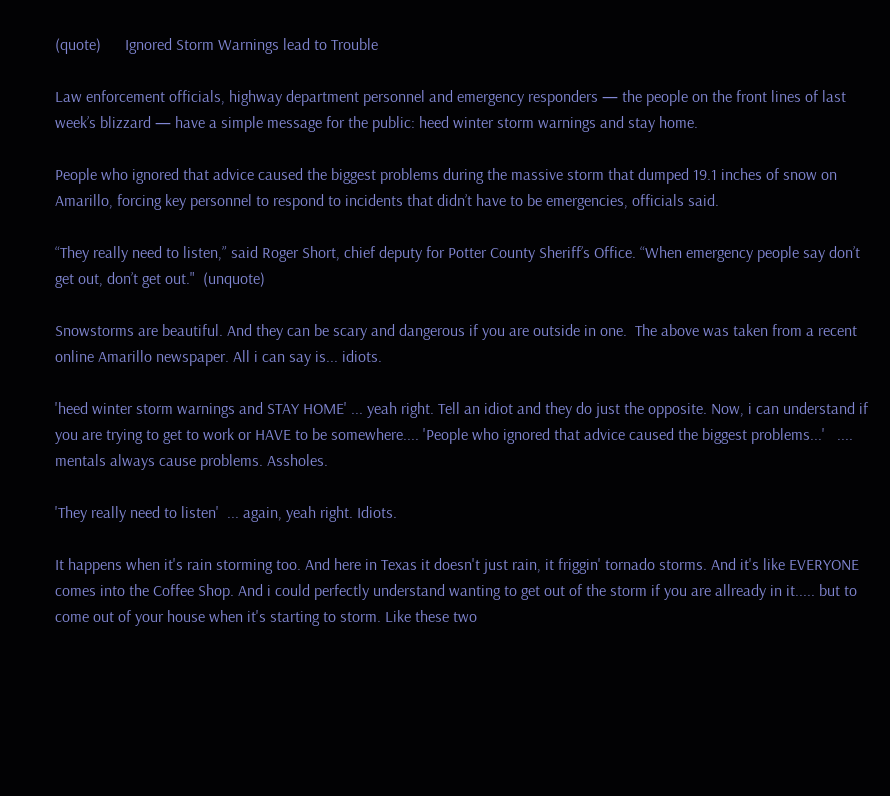(quote)      Ignored Storm Warnings lead to Trouble

Law enforcement officials, highway department personnel and emergency responders — the people on the front lines of last week’s blizzard — have a simple message for the public: heed winter storm warnings and stay home.

People who ignored that advice caused the biggest problems during the massive storm that dumped 19.1 inches of snow on Amarillo, forcing key personnel to respond to incidents that didn’t have to be emergencies, officials said.

“They really need to listen,” said Roger Short, chief deputy for Potter County Sheriff’s Office. “When emergency people say don’t get out, don’t get out."  (unquote)

Snowstorms are beautiful. And they can be scary and dangerous if you are outside in one.  The above was taken from a recent online Amarillo newspaper. All i can say is... idiots.

'heed winter storm warnings and STAY HOME' ... yeah right. Tell an idiot and they do just the opposite. Now, i can understand if you are trying to get to work or HAVE to be somewhere.... 'People who ignored that advice caused the biggest problems...'   .... mentals always cause problems. Assholes.

'They really need to listen'  ... again, yeah right. Idiots.

It happens when it's rain storming too. And here in Texas it doesn't just rain, it friggin' tornado storms. And it's like EVERYONE comes into the Coffee Shop. And i could perfectly understand wanting to get out of the storm if you are allready in it..... but to come out of your house when it's starting to storm. Like these two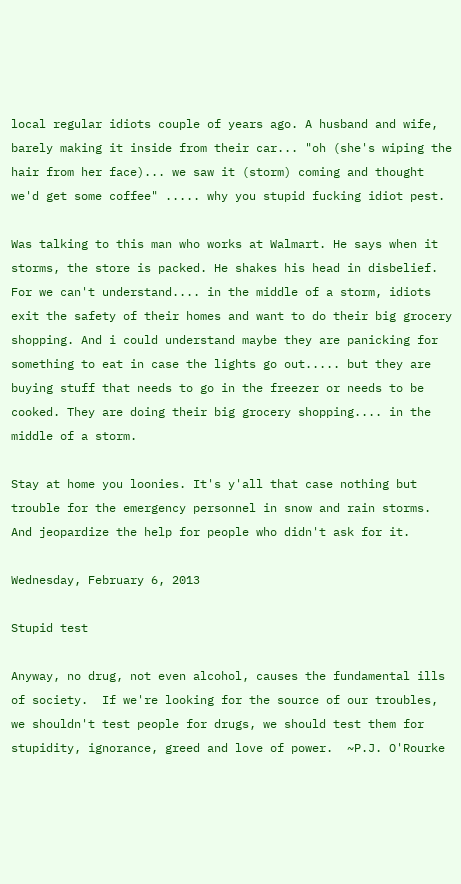local regular idiots couple of years ago. A husband and wife, barely making it inside from their car... "oh (she's wiping the hair from her face)... we saw it (storm) coming and thought we'd get some coffee" ..... why you stupid fucking idiot pest.

Was talking to this man who works at Walmart. He says when it storms, the store is packed. He shakes his head in disbelief. For we can't understand.... in the middle of a storm, idiots exit the safety of their homes and want to do their big grocery shopping. And i could understand maybe they are panicking for something to eat in case the lights go out..... but they are buying stuff that needs to go in the freezer or needs to be cooked. They are doing their big grocery shopping.... in the middle of a storm.

Stay at home you loonies. It's y'all that case nothing but trouble for the emergency personnel in snow and rain storms. And jeopardize the help for people who didn't ask for it.

Wednesday, February 6, 2013

Stupid test

Anyway, no drug, not even alcohol, causes the fundamental ills of society.  If we're looking for the source of our troubles, we shouldn't test people for drugs, we should test them for stupidity, ignorance, greed and love of power.  ~P.J. O'Rourke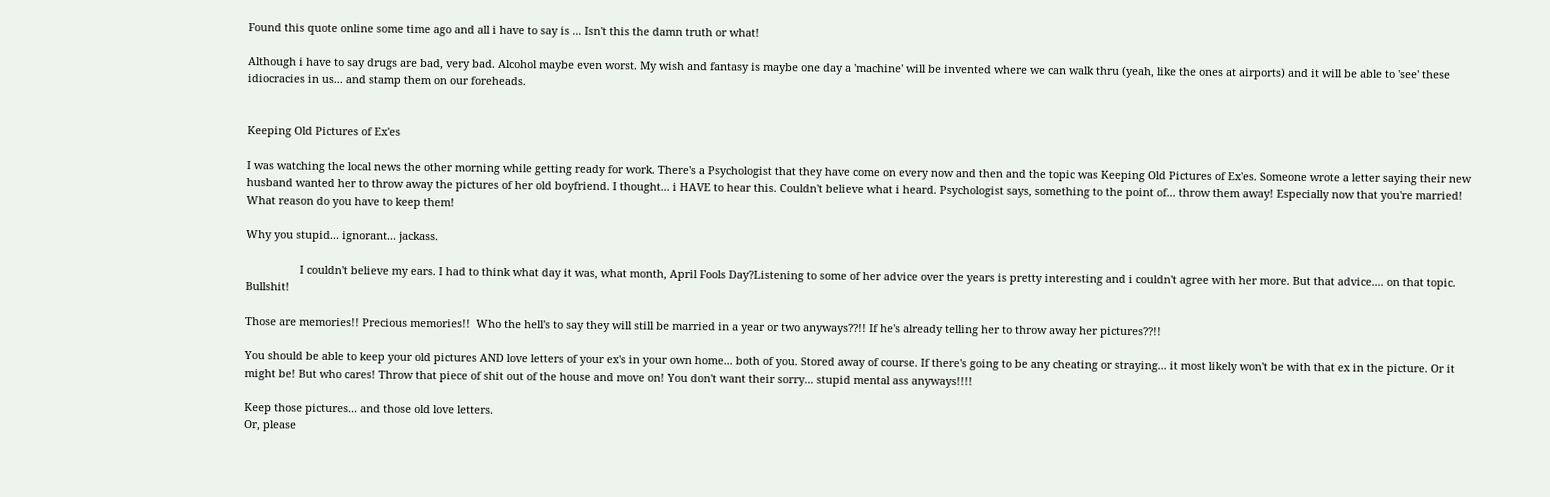Found this quote online some time ago and all i have to say is ... Isn't this the damn truth or what!

Although i have to say drugs are bad, very bad. Alcohol maybe even worst. My wish and fantasy is maybe one day a 'machine' will be invented where we can walk thru (yeah, like the ones at airports) and it will be able to 'see' these idiocracies in us... and stamp them on our foreheads.


Keeping Old Pictures of Ex'es

I was watching the local news the other morning while getting ready for work. There's a Psychologist that they have come on every now and then and the topic was Keeping Old Pictures of Ex'es. Someone wrote a letter saying their new husband wanted her to throw away the pictures of her old boyfriend. I thought... i HAVE to hear this. Couldn't believe what i heard. Psychologist says, something to the point of... throw them away! Especially now that you're married! What reason do you have to keep them!

Why you stupid... ignorant... jackass.

                  I couldn't believe my ears. I had to think what day it was, what month, April Fools Day?Listening to some of her advice over the years is pretty interesting and i couldn't agree with her more. But that advice.... on that topic. Bullshit!

Those are memories!! Precious memories!!  Who the hell's to say they will still be married in a year or two anyways??!! If he's already telling her to throw away her pictures??!!

You should be able to keep your old pictures AND love letters of your ex's in your own home... both of you. Stored away of course. If there's going to be any cheating or straying... it most likely won't be with that ex in the picture. Or it might be! But who cares! Throw that piece of shit out of the house and move on! You don't want their sorry... stupid mental ass anyways!!!!

Keep those pictures... and those old love letters.
Or, please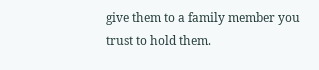give them to a family member you trust to hold them.